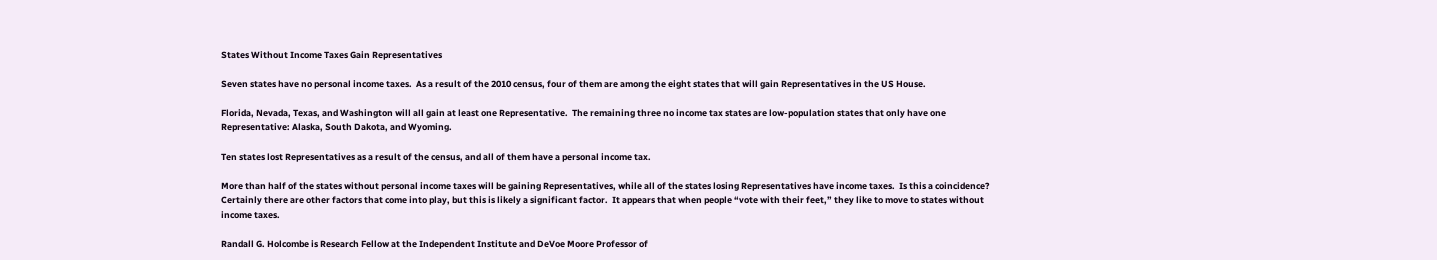States Without Income Taxes Gain Representatives

Seven states have no personal income taxes.  As a result of the 2010 census, four of them are among the eight states that will gain Representatives in the US House.

Florida, Nevada, Texas, and Washington will all gain at least one Representative.  The remaining three no income tax states are low-population states that only have one Representative: Alaska, South Dakota, and Wyoming.

Ten states lost Representatives as a result of the census, and all of them have a personal income tax.

More than half of the states without personal income taxes will be gaining Representatives, while all of the states losing Representatives have income taxes.  Is this a coincidence?  Certainly there are other factors that come into play, but this is likely a significant factor.  It appears that when people “vote with their feet,” they like to move to states without income taxes.

Randall G. Holcombe is Research Fellow at the Independent Institute and DeVoe Moore Professor of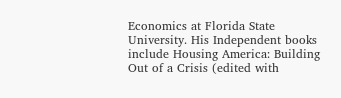Economics at Florida State University. His Independent books include Housing America: Building Out of a Crisis (edited with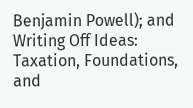Benjamin Powell); and Writing Off Ideas: Taxation, Foundations, and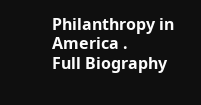Philanthropy in America .
Full Biography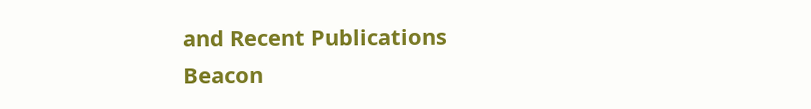and Recent Publications
Beacon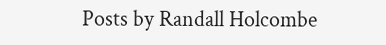Posts by Randall Holcombe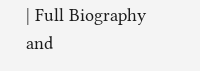| Full Biography and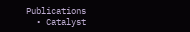Publications
  • Catalyst